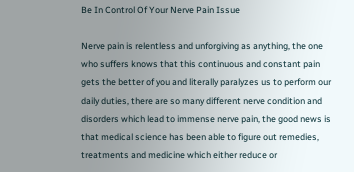Be In Control Of Your Nerve Pain Issue

Nerve pain is relentless and unforgiving as anything, the one who suffers knows that this continuous and constant pain gets the better of you and literally paralyzes us to perform our daily duties, there are so many different nerve condition and disorders which lead to immense nerve pain, the good news is that medical science has been able to figure out remedies, treatments and medicine which either reduce or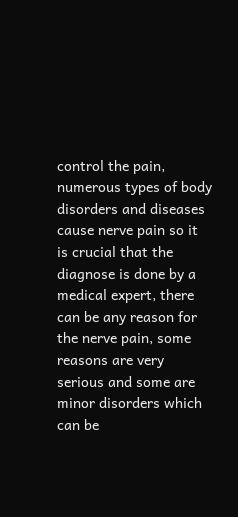control the pain, numerous types of body disorders and diseases cause nerve pain so it is crucial that the diagnose is done by a medical expert, there can be any reason for the nerve pain, some reasons are very serious and some are minor disorders which can be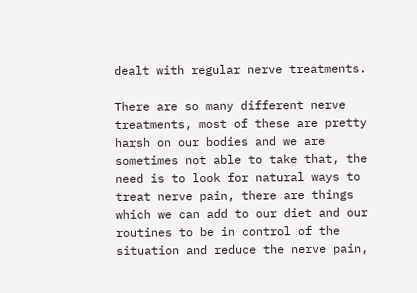dealt with regular nerve treatments.

There are so many different nerve treatments, most of these are pretty harsh on our bodies and we are sometimes not able to take that, the need is to look for natural ways to treat nerve pain, there are things which we can add to our diet and our routines to be in control of the situation and reduce the nerve pain,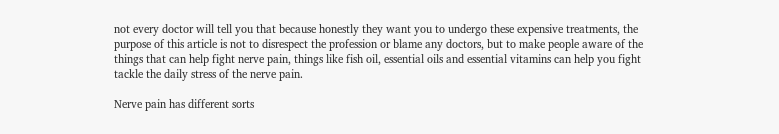not every doctor will tell you that because honestly they want you to undergo these expensive treatments, the purpose of this article is not to disrespect the profession or blame any doctors, but to make people aware of the things that can help fight nerve pain, things like fish oil, essential oils and essential vitamins can help you fight tackle the daily stress of the nerve pain.

Nerve pain has different sorts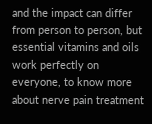and the impact can differ from person to person, but essential vitamins and oils work perfectly on everyone, to know more about nerve pain treatment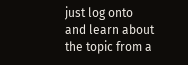just log onto and learn about the topic from a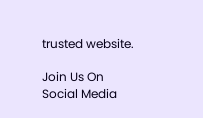trusted website.

Join Us On Social Media